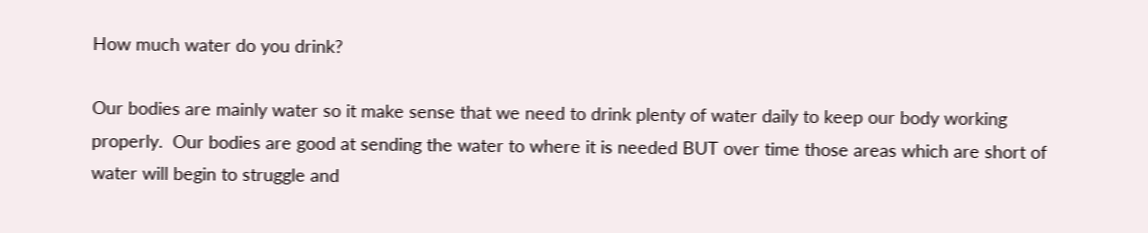How much water do you drink?

Our bodies are mainly water so it make sense that we need to drink plenty of water daily to keep our body working properly.  Our bodies are good at sending the water to where it is needed BUT over time those areas which are short of water will begin to struggle and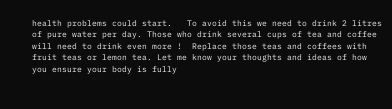health problems could start.   To avoid this we need to drink 2 litres of pure water per day. Those who drink several cups of tea and coffee will need to drink even more !  Replace those teas and coffees with fruit teas or lemon tea. Let me know your thoughts and ideas of how you ensure your body is fully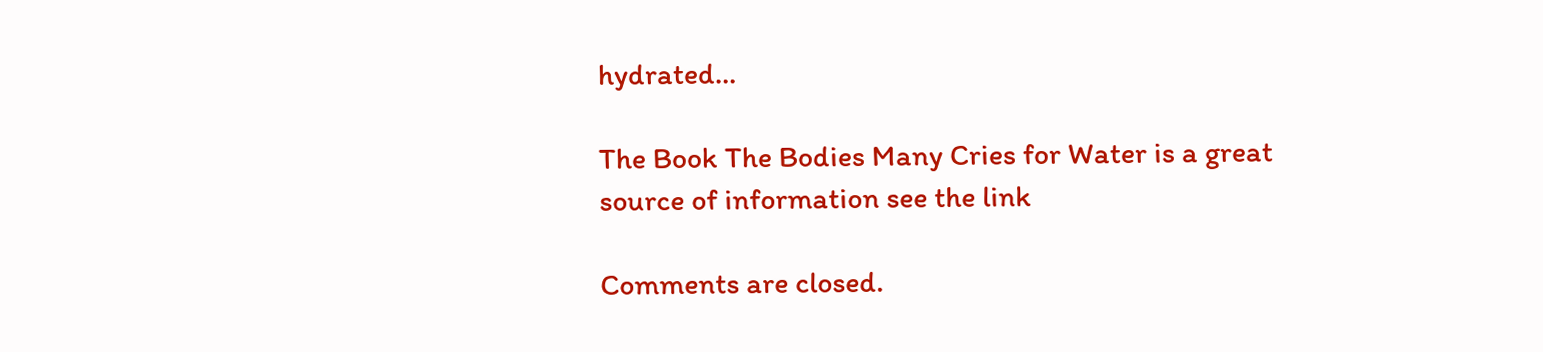hydrated…

The Book The Bodies Many Cries for Water is a great source of information see the link

Comments are closed.